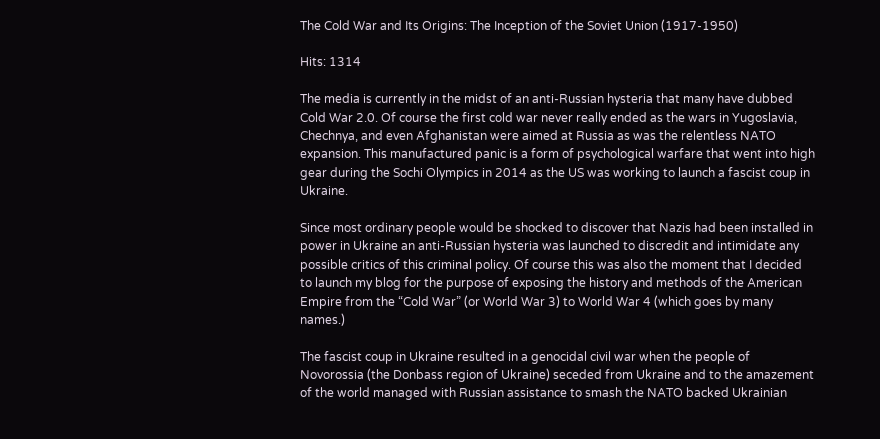The Cold War and Its Origins: The Inception of the Soviet Union (1917-1950)

Hits: 1314

The media is currently in the midst of an anti-Russian hysteria that many have dubbed Cold War 2.0. Of course the first cold war never really ended as the wars in Yugoslavia, Chechnya, and even Afghanistan were aimed at Russia as was the relentless NATO expansion. This manufactured panic is a form of psychological warfare that went into high gear during the Sochi Olympics in 2014 as the US was working to launch a fascist coup in Ukraine.

Since most ordinary people would be shocked to discover that Nazis had been installed in power in Ukraine an anti-Russian hysteria was launched to discredit and intimidate any possible critics of this criminal policy. Of course this was also the moment that I decided to launch my blog for the purpose of exposing the history and methods of the American Empire from the “Cold War” (or World War 3) to World War 4 (which goes by many names.)

The fascist coup in Ukraine resulted in a genocidal civil war when the people of Novorossia (the Donbass region of Ukraine) seceded from Ukraine and to the amazement of the world managed with Russian assistance to smash the NATO backed Ukrainian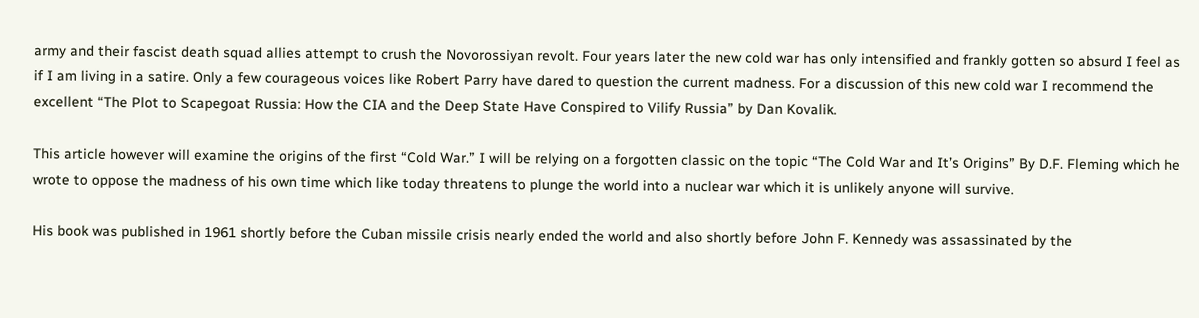army and their fascist death squad allies attempt to crush the Novorossiyan revolt. Four years later the new cold war has only intensified and frankly gotten so absurd I feel as if I am living in a satire. Only a few courageous voices like Robert Parry have dared to question the current madness. For a discussion of this new cold war I recommend the excellent “The Plot to Scapegoat Russia: How the CIA and the Deep State Have Conspired to Vilify Russia” by Dan Kovalik.

This article however will examine the origins of the first “Cold War.” I will be relying on a forgotten classic on the topic “The Cold War and It’s Origins” By D.F. Fleming which he wrote to oppose the madness of his own time which like today threatens to plunge the world into a nuclear war which it is unlikely anyone will survive.

His book was published in 1961 shortly before the Cuban missile crisis nearly ended the world and also shortly before John F. Kennedy was assassinated by the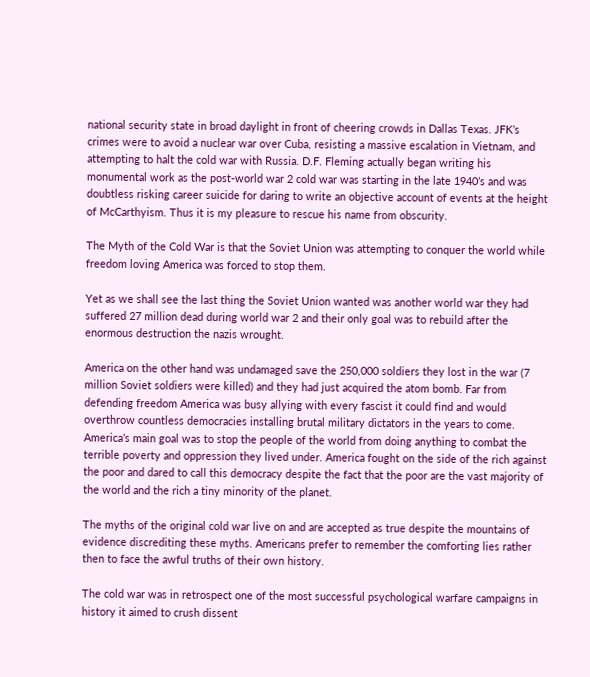national security state in broad daylight in front of cheering crowds in Dallas Texas. JFK’s crimes were to avoid a nuclear war over Cuba, resisting a massive escalation in Vietnam, and attempting to halt the cold war with Russia. D.F. Fleming actually began writing his monumental work as the post-world war 2 cold war was starting in the late 1940’s and was doubtless risking career suicide for daring to write an objective account of events at the height of McCarthyism. Thus it is my pleasure to rescue his name from obscurity.

The Myth of the Cold War is that the Soviet Union was attempting to conquer the world while freedom loving America was forced to stop them.

Yet as we shall see the last thing the Soviet Union wanted was another world war they had suffered 27 million dead during world war 2 and their only goal was to rebuild after the enormous destruction the nazis wrought.

America on the other hand was undamaged save the 250,000 soldiers they lost in the war (7 million Soviet soldiers were killed) and they had just acquired the atom bomb. Far from defending freedom America was busy allying with every fascist it could find and would overthrow countless democracies installing brutal military dictators in the years to come. America’s main goal was to stop the people of the world from doing anything to combat the terrible poverty and oppression they lived under. America fought on the side of the rich against the poor and dared to call this democracy despite the fact that the poor are the vast majority of the world and the rich a tiny minority of the planet.

The myths of the original cold war live on and are accepted as true despite the mountains of evidence discrediting these myths. Americans prefer to remember the comforting lies rather then to face the awful truths of their own history.

The cold war was in retrospect one of the most successful psychological warfare campaigns in history it aimed to crush dissent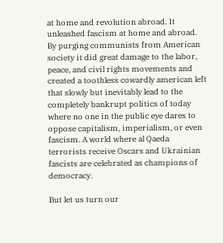at home and revolution abroad. It unleashed fascism at home and abroad. By purging communists from American society it did great damage to the labor, peace, and civil rights movements and created a toothless cowardly american left that slowly but inevitably lead to the completely bankrupt politics of today where no one in the public eye dares to oppose capitalism, imperialism, or even fascism. A world where al Qaeda terrorists receive Oscars and Ukrainian fascists are celebrated as champions of democracy.

But let us turn our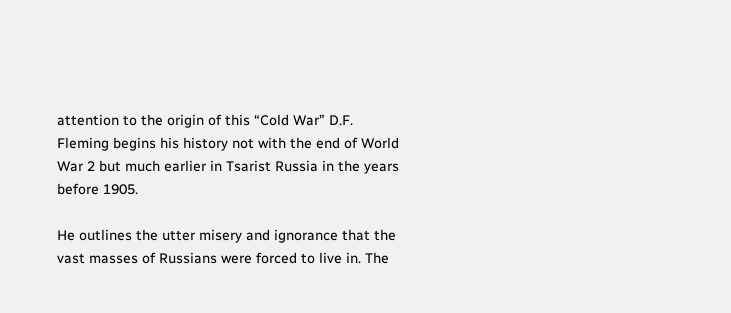attention to the origin of this “Cold War” D.F. Fleming begins his history not with the end of World War 2 but much earlier in Tsarist Russia in the years before 1905.

He outlines the utter misery and ignorance that the vast masses of Russians were forced to live in. The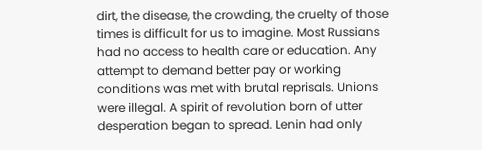dirt, the disease, the crowding, the cruelty of those times is difficult for us to imagine. Most Russians had no access to health care or education. Any attempt to demand better pay or working conditions was met with brutal reprisals. Unions were illegal. A spirit of revolution born of utter desperation began to spread. Lenin had only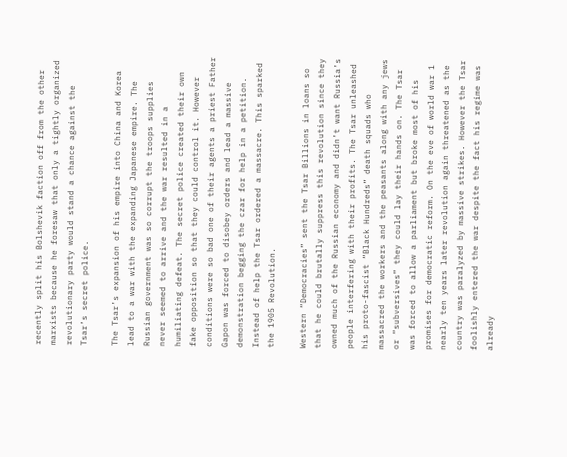recently split his Bolshevik faction off from the other marxists because he foresaw that only a tightly organized revolutionary party would stand a chance against the Tsar’s secret police.

The Tsar’s expansion of his empire into China and Korea lead to a war with the expanding Japanese empire. The Russian government was so corrupt the troops supplies never seemed to arrive and the war resulted in a humiliating defeat. The secret police created their own fake opposition so that they could control it. However conditions were so bad one of their agents a priest Father Gapon was forced to disobey orders and lead a massive demonstration begging the czar for help in a petition. Instead of help the Tsar ordered a massacre. This sparked the 1905 Revolution.

Western “Democracies” sent the Tsar Billions in loans so that he could brutally suppress this revolution since they owned much of the Russian economy and didn’t want Russia’s people interfering with their profits. The Tsar unleashed his proto-fascist “Black Hundreds” death squads who massacred the workers and the peasants along with any jews or “subversives” they could lay their hands on. The Tsar was forced to allow a parliament but broke most of his promises for democratic reform. On the eve of world war 1 nearly ten years later revolution again threatened as the country was paralyzed by massive strikes. However the Tsar foolishly entered the war despite the fact his regime was already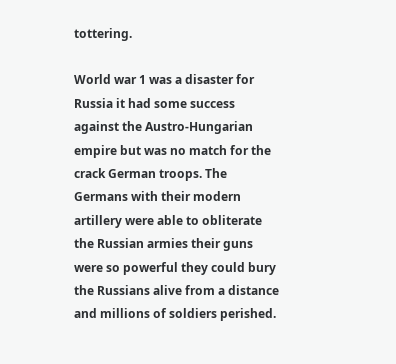tottering.

World war 1 was a disaster for Russia it had some success against the Austro-Hungarian empire but was no match for the crack German troops. The Germans with their modern artillery were able to obliterate the Russian armies their guns were so powerful they could bury the Russians alive from a distance and millions of soldiers perished.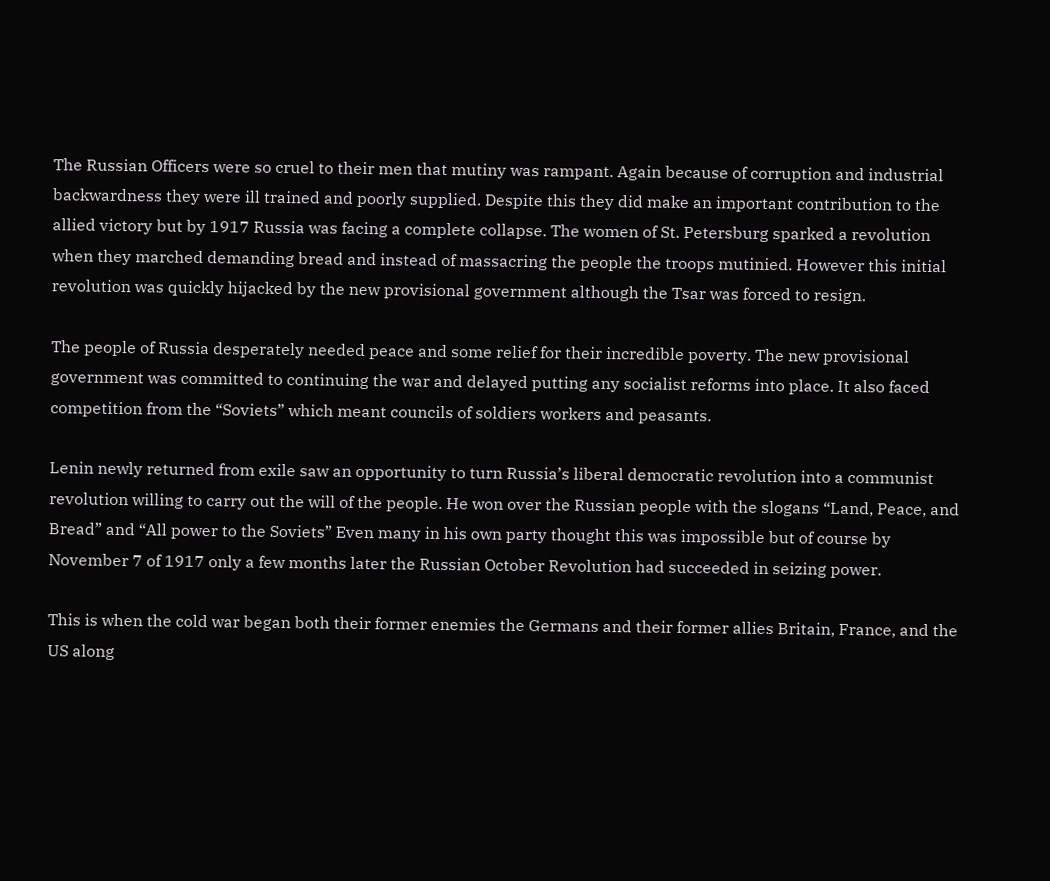The Russian Officers were so cruel to their men that mutiny was rampant. Again because of corruption and industrial backwardness they were ill trained and poorly supplied. Despite this they did make an important contribution to the allied victory but by 1917 Russia was facing a complete collapse. The women of St. Petersburg sparked a revolution when they marched demanding bread and instead of massacring the people the troops mutinied. However this initial revolution was quickly hijacked by the new provisional government although the Tsar was forced to resign.

The people of Russia desperately needed peace and some relief for their incredible poverty. The new provisional government was committed to continuing the war and delayed putting any socialist reforms into place. It also faced competition from the “Soviets” which meant councils of soldiers workers and peasants.

Lenin newly returned from exile saw an opportunity to turn Russia’s liberal democratic revolution into a communist revolution willing to carry out the will of the people. He won over the Russian people with the slogans “Land, Peace, and Bread” and “All power to the Soviets” Even many in his own party thought this was impossible but of course by November 7 of 1917 only a few months later the Russian October Revolution had succeeded in seizing power.

This is when the cold war began both their former enemies the Germans and their former allies Britain, France, and the US along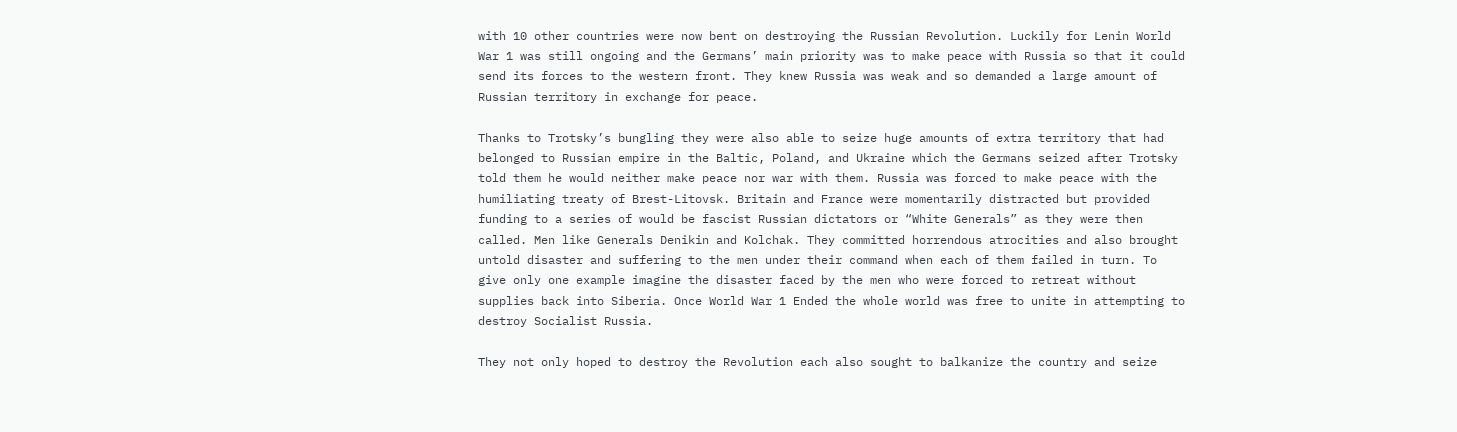with 10 other countries were now bent on destroying the Russian Revolution. Luckily for Lenin World War 1 was still ongoing and the Germans’ main priority was to make peace with Russia so that it could send its forces to the western front. They knew Russia was weak and so demanded a large amount of Russian territory in exchange for peace.

Thanks to Trotsky’s bungling they were also able to seize huge amounts of extra territory that had belonged to Russian empire in the Baltic, Poland, and Ukraine which the Germans seized after Trotsky told them he would neither make peace nor war with them. Russia was forced to make peace with the humiliating treaty of Brest-Litovsk. Britain and France were momentarily distracted but provided funding to a series of would be fascist Russian dictators or “White Generals” as they were then called. Men like Generals Denikin and Kolchak. They committed horrendous atrocities and also brought untold disaster and suffering to the men under their command when each of them failed in turn. To give only one example imagine the disaster faced by the men who were forced to retreat without supplies back into Siberia. Once World War 1 Ended the whole world was free to unite in attempting to destroy Socialist Russia.

They not only hoped to destroy the Revolution each also sought to balkanize the country and seize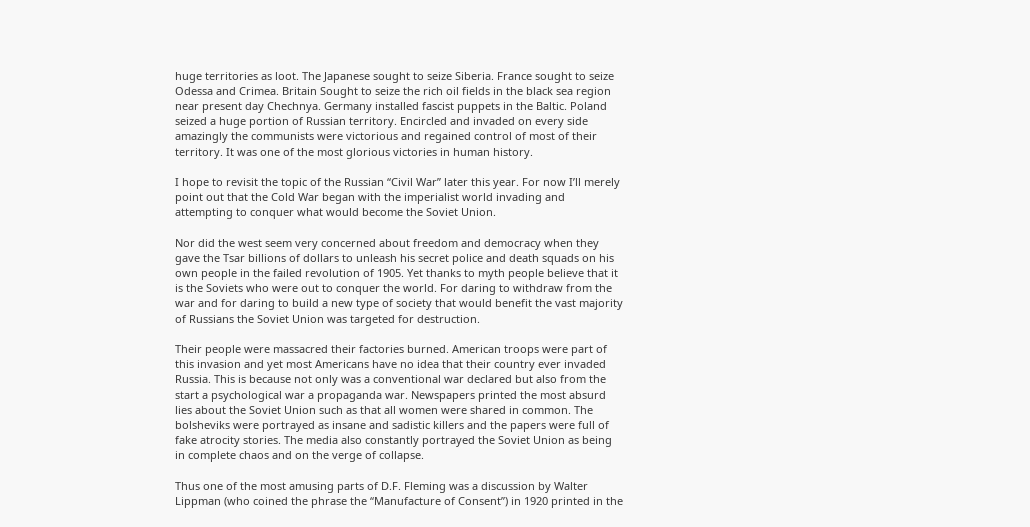huge territories as loot. The Japanese sought to seize Siberia. France sought to seize Odessa and Crimea. Britain Sought to seize the rich oil fields in the black sea region near present day Chechnya. Germany installed fascist puppets in the Baltic. Poland seized a huge portion of Russian territory. Encircled and invaded on every side amazingly the communists were victorious and regained control of most of their territory. It was one of the most glorious victories in human history.

I hope to revisit the topic of the Russian “Civil War” later this year. For now I’ll merely point out that the Cold War began with the imperialist world invading and attempting to conquer what would become the Soviet Union.

Nor did the west seem very concerned about freedom and democracy when they gave the Tsar billions of dollars to unleash his secret police and death squads on his own people in the failed revolution of 1905. Yet thanks to myth people believe that it is the Soviets who were out to conquer the world. For daring to withdraw from the war and for daring to build a new type of society that would benefit the vast majority of Russians the Soviet Union was targeted for destruction.

Their people were massacred their factories burned. American troops were part of this invasion and yet most Americans have no idea that their country ever invaded Russia. This is because not only was a conventional war declared but also from the start a psychological war a propaganda war. Newspapers printed the most absurd lies about the Soviet Union such as that all women were shared in common. The bolsheviks were portrayed as insane and sadistic killers and the papers were full of fake atrocity stories. The media also constantly portrayed the Soviet Union as being in complete chaos and on the verge of collapse.

Thus one of the most amusing parts of D.F. Fleming was a discussion by Walter Lippman (who coined the phrase the “Manufacture of Consent”) in 1920 printed in the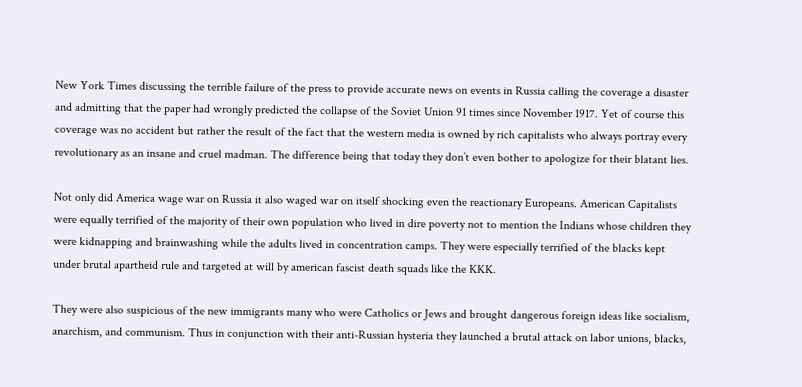New York Times discussing the terrible failure of the press to provide accurate news on events in Russia calling the coverage a disaster and admitting that the paper had wrongly predicted the collapse of the Soviet Union 91 times since November 1917. Yet of course this coverage was no accident but rather the result of the fact that the western media is owned by rich capitalists who always portray every revolutionary as an insane and cruel madman. The difference being that today they don’t even bother to apologize for their blatant lies.

Not only did America wage war on Russia it also waged war on itself shocking even the reactionary Europeans. American Capitalists were equally terrified of the majority of their own population who lived in dire poverty not to mention the Indians whose children they were kidnapping and brainwashing while the adults lived in concentration camps. They were especially terrified of the blacks kept under brutal apartheid rule and targeted at will by american fascist death squads like the KKK.

They were also suspicious of the new immigrants many who were Catholics or Jews and brought dangerous foreign ideas like socialism, anarchism, and communism. Thus in conjunction with their anti-Russian hysteria they launched a brutal attack on labor unions, blacks,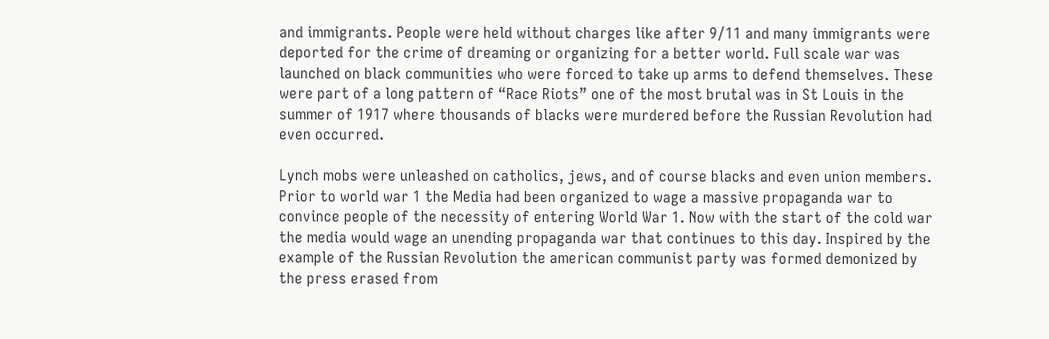and immigrants. People were held without charges like after 9/11 and many immigrants were deported for the crime of dreaming or organizing for a better world. Full scale war was launched on black communities who were forced to take up arms to defend themselves. These were part of a long pattern of “Race Riots” one of the most brutal was in St Louis in the summer of 1917 where thousands of blacks were murdered before the Russian Revolution had even occurred.

Lynch mobs were unleashed on catholics, jews, and of course blacks and even union members. Prior to world war 1 the Media had been organized to wage a massive propaganda war to convince people of the necessity of entering World War 1. Now with the start of the cold war the media would wage an unending propaganda war that continues to this day. Inspired by the example of the Russian Revolution the american communist party was formed demonized by the press erased from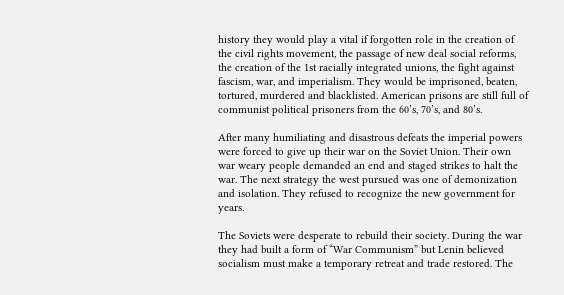history they would play a vital if forgotten role in the creation of the civil rights movement, the passage of new deal social reforms, the creation of the 1st racially integrated unions, the fight against fascism, war, and imperialism. They would be imprisoned, beaten, tortured, murdered and blacklisted. American prisons are still full of communist political prisoners from the 60’s, 70’s, and 80’s.

After many humiliating and disastrous defeats the imperial powers were forced to give up their war on the Soviet Union. Their own war weary people demanded an end and staged strikes to halt the war. The next strategy the west pursued was one of demonization and isolation. They refused to recognize the new government for years.

The Soviets were desperate to rebuild their society. During the war they had built a form of “War Communism” but Lenin believed socialism must make a temporary retreat and trade restored. The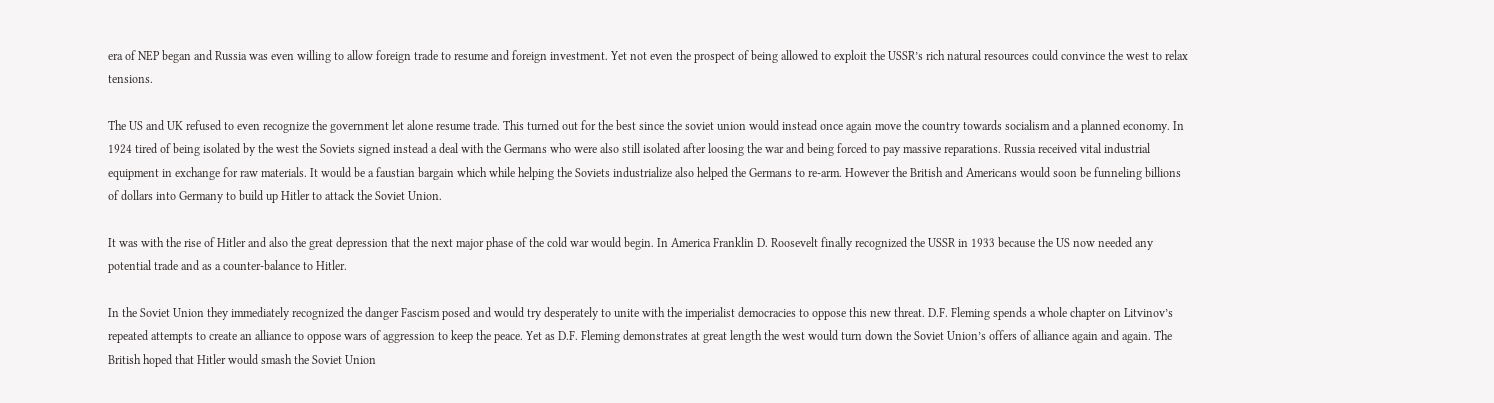era of NEP began and Russia was even willing to allow foreign trade to resume and foreign investment. Yet not even the prospect of being allowed to exploit the USSR’s rich natural resources could convince the west to relax tensions.

The US and UK refused to even recognize the government let alone resume trade. This turned out for the best since the soviet union would instead once again move the country towards socialism and a planned economy. In 1924 tired of being isolated by the west the Soviets signed instead a deal with the Germans who were also still isolated after loosing the war and being forced to pay massive reparations. Russia received vital industrial equipment in exchange for raw materials. It would be a faustian bargain which while helping the Soviets industrialize also helped the Germans to re-arm. However the British and Americans would soon be funneling billions of dollars into Germany to build up Hitler to attack the Soviet Union.

It was with the rise of Hitler and also the great depression that the next major phase of the cold war would begin. In America Franklin D. Roosevelt finally recognized the USSR in 1933 because the US now needed any potential trade and as a counter-balance to Hitler.

In the Soviet Union they immediately recognized the danger Fascism posed and would try desperately to unite with the imperialist democracies to oppose this new threat. D.F. Fleming spends a whole chapter on Litvinov’s repeated attempts to create an alliance to oppose wars of aggression to keep the peace. Yet as D.F. Fleming demonstrates at great length the west would turn down the Soviet Union’s offers of alliance again and again. The British hoped that Hitler would smash the Soviet Union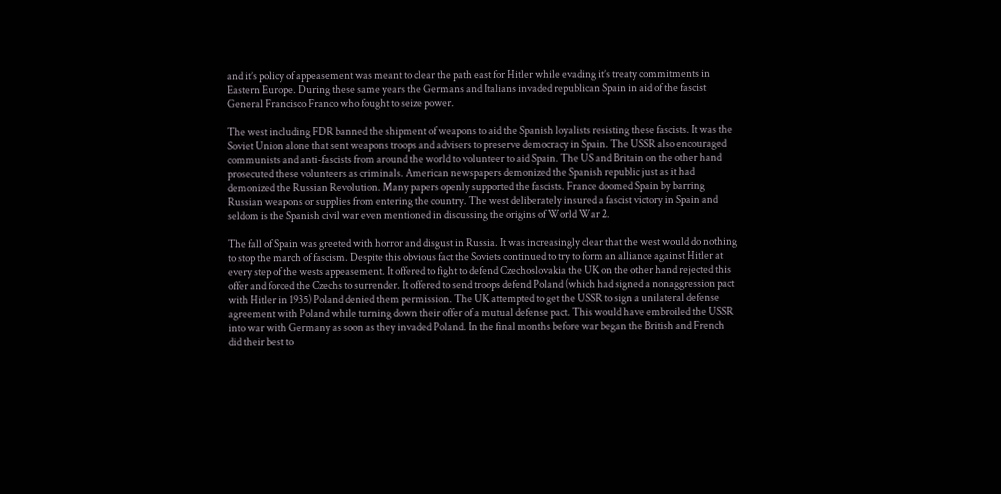and it’s policy of appeasement was meant to clear the path east for Hitler while evading it’s treaty commitments in Eastern Europe. During these same years the Germans and Italians invaded republican Spain in aid of the fascist General Francisco Franco who fought to seize power.

The west including FDR banned the shipment of weapons to aid the Spanish loyalists resisting these fascists. It was the Soviet Union alone that sent weapons troops and advisers to preserve democracy in Spain. The USSR also encouraged communists and anti-fascists from around the world to volunteer to aid Spain. The US and Britain on the other hand prosecuted these volunteers as criminals. American newspapers demonized the Spanish republic just as it had demonized the Russian Revolution. Many papers openly supported the fascists. France doomed Spain by barring Russian weapons or supplies from entering the country. The west deliberately insured a fascist victory in Spain and seldom is the Spanish civil war even mentioned in discussing the origins of World War 2.

The fall of Spain was greeted with horror and disgust in Russia. It was increasingly clear that the west would do nothing to stop the march of fascism. Despite this obvious fact the Soviets continued to try to form an alliance against Hitler at every step of the wests appeasement. It offered to fight to defend Czechoslovakia the UK on the other hand rejected this offer and forced the Czechs to surrender. It offered to send troops defend Poland (which had signed a nonaggression pact with Hitler in 1935) Poland denied them permission. The UK attempted to get the USSR to sign a unilateral defense agreement with Poland while turning down their offer of a mutual defense pact. This would have embroiled the USSR into war with Germany as soon as they invaded Poland. In the final months before war began the British and French did their best to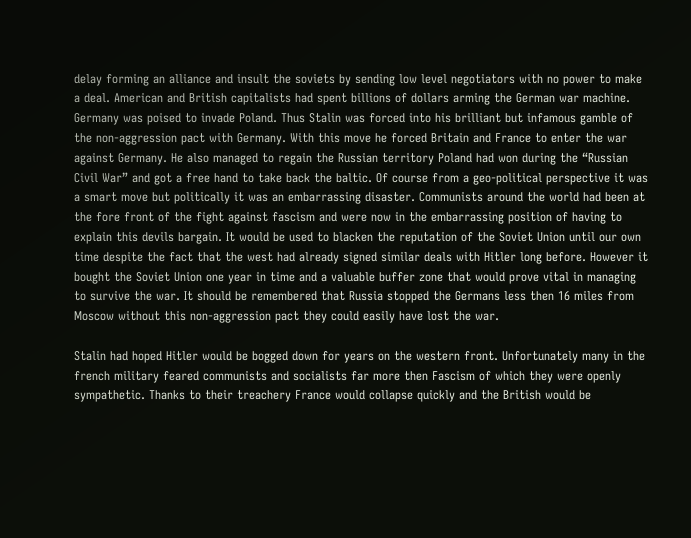delay forming an alliance and insult the soviets by sending low level negotiators with no power to make a deal. American and British capitalists had spent billions of dollars arming the German war machine. Germany was poised to invade Poland. Thus Stalin was forced into his brilliant but infamous gamble of the non-aggression pact with Germany. With this move he forced Britain and France to enter the war against Germany. He also managed to regain the Russian territory Poland had won during the “Russian Civil War” and got a free hand to take back the baltic. Of course from a geo-political perspective it was a smart move but politically it was an embarrassing disaster. Communists around the world had been at the fore front of the fight against fascism and were now in the embarrassing position of having to explain this devils bargain. It would be used to blacken the reputation of the Soviet Union until our own time despite the fact that the west had already signed similar deals with Hitler long before. However it bought the Soviet Union one year in time and a valuable buffer zone that would prove vital in managing to survive the war. It should be remembered that Russia stopped the Germans less then 16 miles from Moscow without this non-aggression pact they could easily have lost the war.

Stalin had hoped Hitler would be bogged down for years on the western front. Unfortunately many in the french military feared communists and socialists far more then Fascism of which they were openly sympathetic. Thanks to their treachery France would collapse quickly and the British would be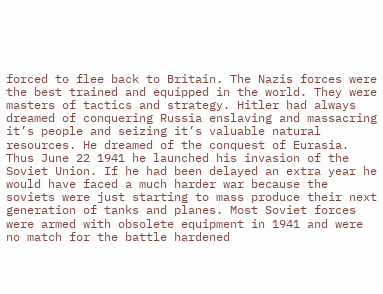forced to flee back to Britain. The Nazis forces were the best trained and equipped in the world. They were masters of tactics and strategy. Hitler had always dreamed of conquering Russia enslaving and massacring it’s people and seizing it’s valuable natural resources. He dreamed of the conquest of Eurasia. Thus June 22 1941 he launched his invasion of the Soviet Union. If he had been delayed an extra year he would have faced a much harder war because the soviets were just starting to mass produce their next generation of tanks and planes. Most Soviet forces were armed with obsolete equipment in 1941 and were no match for the battle hardened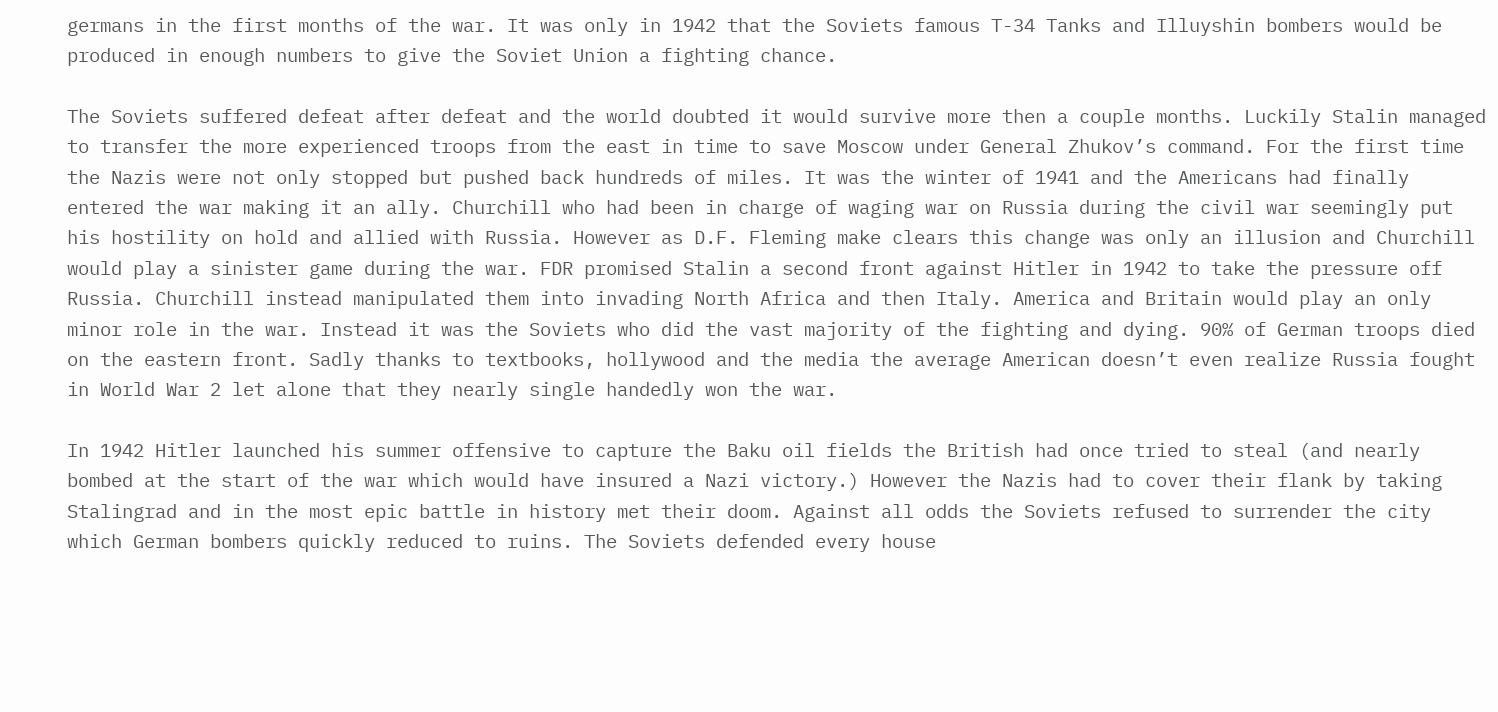germans in the first months of the war. It was only in 1942 that the Soviets famous T-34 Tanks and Illuyshin bombers would be produced in enough numbers to give the Soviet Union a fighting chance.

The Soviets suffered defeat after defeat and the world doubted it would survive more then a couple months. Luckily Stalin managed to transfer the more experienced troops from the east in time to save Moscow under General Zhukov’s command. For the first time the Nazis were not only stopped but pushed back hundreds of miles. It was the winter of 1941 and the Americans had finally entered the war making it an ally. Churchill who had been in charge of waging war on Russia during the civil war seemingly put his hostility on hold and allied with Russia. However as D.F. Fleming make clears this change was only an illusion and Churchill would play a sinister game during the war. FDR promised Stalin a second front against Hitler in 1942 to take the pressure off Russia. Churchill instead manipulated them into invading North Africa and then Italy. America and Britain would play an only minor role in the war. Instead it was the Soviets who did the vast majority of the fighting and dying. 90% of German troops died on the eastern front. Sadly thanks to textbooks, hollywood and the media the average American doesn’t even realize Russia fought in World War 2 let alone that they nearly single handedly won the war.

In 1942 Hitler launched his summer offensive to capture the Baku oil fields the British had once tried to steal (and nearly bombed at the start of the war which would have insured a Nazi victory.) However the Nazis had to cover their flank by taking Stalingrad and in the most epic battle in history met their doom. Against all odds the Soviets refused to surrender the city which German bombers quickly reduced to ruins. The Soviets defended every house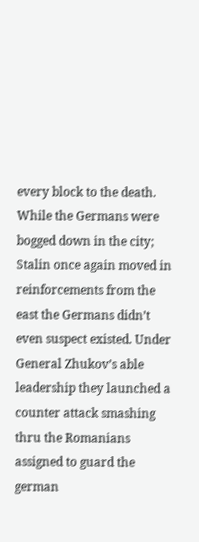every block to the death. While the Germans were bogged down in the city; Stalin once again moved in reinforcements from the east the Germans didn’t even suspect existed. Under General Zhukov’s able leadership they launched a counter attack smashing thru the Romanians assigned to guard the german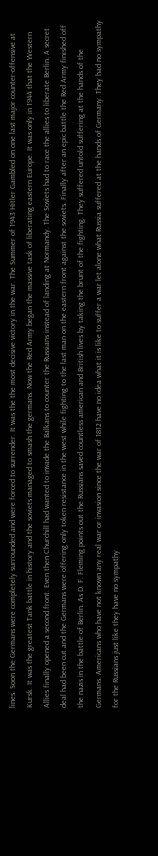lines. Soon the Germans were completely surrounded and were forced to surrender. It was the the most decisive victory in the war. The Summer of 1943 Hitler Gambled on one last major counter-offensive at Kursk. It was the greatest Tank battle in history and the soviets managed to smash the germans. Now the Red Army began the massive task of liberating eastern Europe. It was only in 1944 that the Western Allies finally opened a second front. Even then Churchill had wanted to invade the Balkans to counter the Russians instead of landing at Normandy. The Soviets had to race the allies to liberate Berlin. A secret deal had been cut and the Germans were offering only token resistance in the west while fighting to the last man on the eastern front against the soviets. Finally after an epic battle the Red Army finished off the nazis in the battle of Berlin. As D. F. Fleming points out the Russians saved countless american and British lives by taking the brunt of the fighting. They suffered untold suffering at the hands of the Germans. Americans who have not known any real war or invasion since the war of 1812 have no idea what it is like to suffer a war let alone what Russia suffered at the hands of Germany. They had no sympathy for the Russians just like they have no sympathy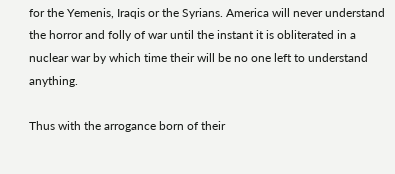for the Yemenis, Iraqis or the Syrians. America will never understand the horror and folly of war until the instant it is obliterated in a nuclear war by which time their will be no one left to understand anything.

Thus with the arrogance born of their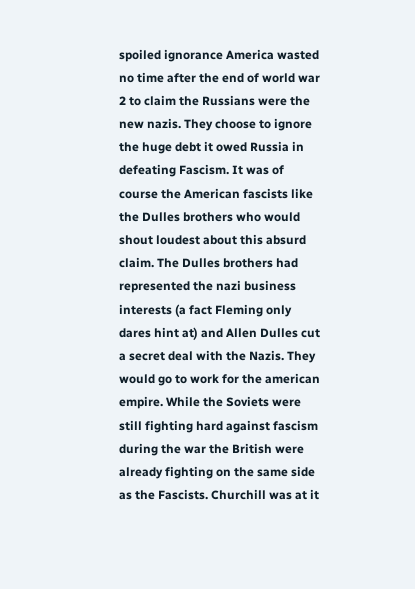spoiled ignorance America wasted no time after the end of world war 2 to claim the Russians were the new nazis. They choose to ignore the huge debt it owed Russia in defeating Fascism. It was of course the American fascists like the Dulles brothers who would shout loudest about this absurd claim. The Dulles brothers had represented the nazi business interests (a fact Fleming only dares hint at) and Allen Dulles cut a secret deal with the Nazis. They would go to work for the american empire. While the Soviets were still fighting hard against fascism during the war the British were already fighting on the same side as the Fascists. Churchill was at it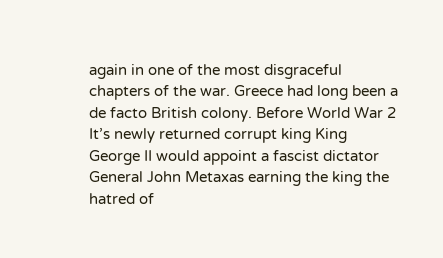again in one of the most disgraceful chapters of the war. Greece had long been a de facto British colony. Before World War 2 It’s newly returned corrupt king King George II would appoint a fascist dictator General John Metaxas earning the king the hatred of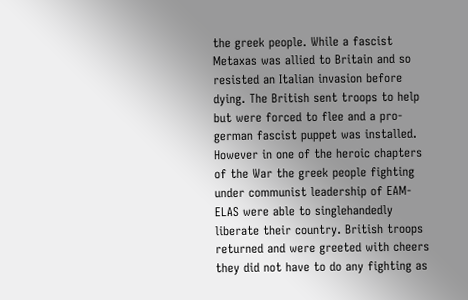the greek people. While a fascist Metaxas was allied to Britain and so resisted an Italian invasion before dying. The British sent troops to help but were forced to flee and a pro-german fascist puppet was installed. However in one of the heroic chapters of the War the greek people fighting under communist leadership of EAM-ELAS were able to singlehandedly liberate their country. British troops returned and were greeted with cheers they did not have to do any fighting as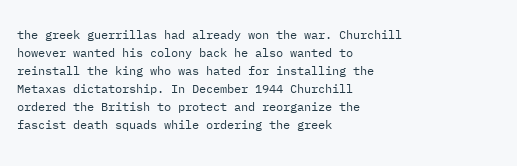the greek guerrillas had already won the war. Churchill however wanted his colony back he also wanted to reinstall the king who was hated for installing the Metaxas dictatorship. In December 1944 Churchill ordered the British to protect and reorganize the fascist death squads while ordering the greek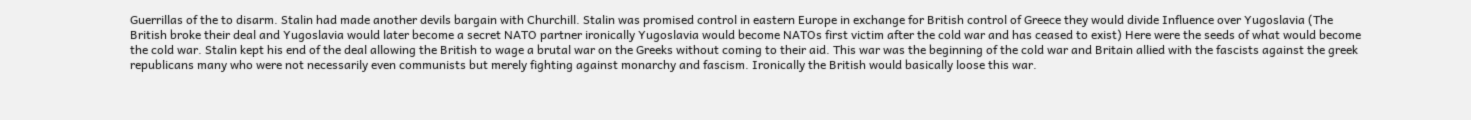Guerrillas of the to disarm. Stalin had made another devils bargain with Churchill. Stalin was promised control in eastern Europe in exchange for British control of Greece they would divide Influence over Yugoslavia (The British broke their deal and Yugoslavia would later become a secret NATO partner ironically Yugoslavia would become NATOs first victim after the cold war and has ceased to exist) Here were the seeds of what would become the cold war. Stalin kept his end of the deal allowing the British to wage a brutal war on the Greeks without coming to their aid. This war was the beginning of the cold war and Britain allied with the fascists against the greek republicans many who were not necessarily even communists but merely fighting against monarchy and fascism. Ironically the British would basically loose this war.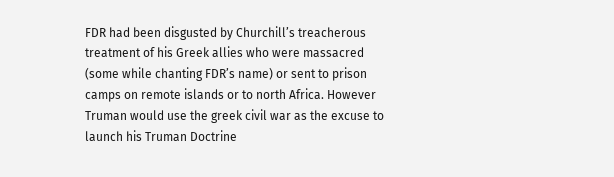FDR had been disgusted by Churchill’s treacherous treatment of his Greek allies who were massacred (some while chanting FDR’s name) or sent to prison camps on remote islands or to north Africa. However Truman would use the greek civil war as the excuse to launch his Truman Doctrine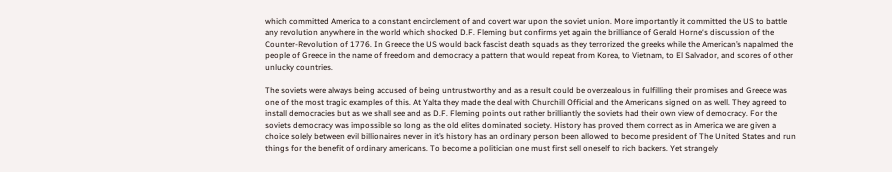which committed America to a constant encirclement of and covert war upon the soviet union. More importantly it committed the US to battle any revolution anywhere in the world which shocked D.F. Fleming but confirms yet again the brilliance of Gerald Horne‘s discussion of the Counter-Revolution of 1776. In Greece the US would back fascist death squads as they terrorized the greeks while the American’s napalmed the people of Greece in the name of freedom and democracy a pattern that would repeat from Korea, to Vietnam, to El Salvador, and scores of other unlucky countries.

The soviets were always being accused of being untrustworthy and as a result could be overzealous in fulfilling their promises and Greece was one of the most tragic examples of this. At Yalta they made the deal with Churchill Official and the Americans signed on as well. They agreed to install democracies but as we shall see and as D.F. Fleming points out rather brilliantly the soviets had their own view of democracy. For the soviets democracy was impossible so long as the old elites dominated society. History has proved them correct as in America we are given a choice solely between evil billionaires never in it’s history has an ordinary person been allowed to become president of The United States and run things for the benefit of ordinary americans. To become a politician one must first sell oneself to rich backers. Yet strangely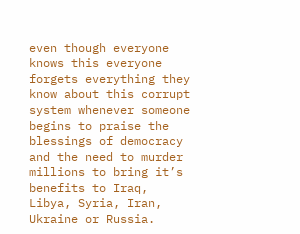even though everyone knows this everyone forgets everything they know about this corrupt system whenever someone begins to praise the blessings of democracy and the need to murder millions to bring it’s benefits to Iraq, Libya, Syria, Iran, Ukraine or Russia.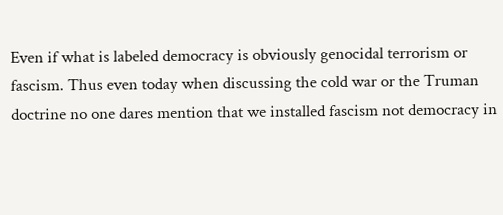Even if what is labeled democracy is obviously genocidal terrorism or fascism. Thus even today when discussing the cold war or the Truman doctrine no one dares mention that we installed fascism not democracy in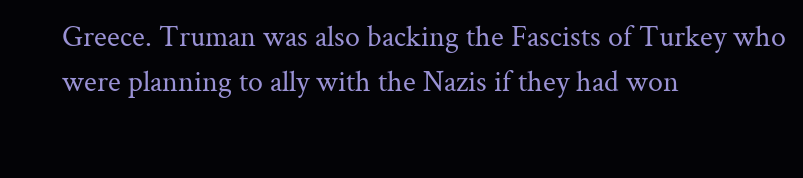Greece. Truman was also backing the Fascists of Turkey who were planning to ally with the Nazis if they had won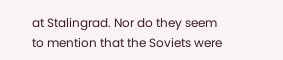at Stalingrad. Nor do they seem to mention that the Soviets were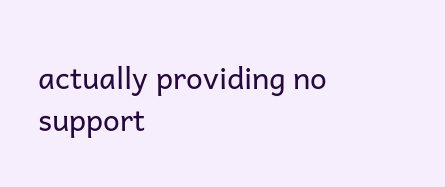actually providing no support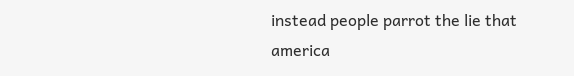instead people parrot the lie that america